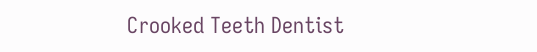Crooked Teeth Dentist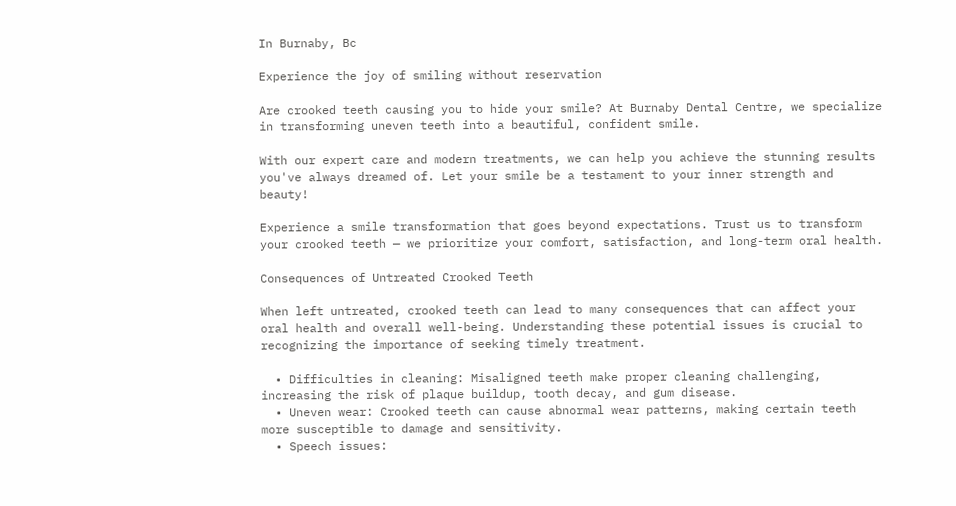In Burnaby, Bc

Experience the joy of smiling without reservation

Are crooked teeth causing you to hide your smile? At Burnaby Dental Centre, we specialize in transforming uneven teeth into a beautiful, confident smile.

With our expert care and modern treatments, we can help you achieve the stunning results you've always dreamed of. Let your smile be a testament to your inner strength and beauty!

Experience a smile transformation that goes beyond expectations. Trust us to transform your crooked teeth — we prioritize your comfort, satisfaction, and long-term oral health.

Consequences of Untreated Crooked Teeth

When left untreated, crooked teeth can lead to many consequences that can affect your oral health and overall well-being. Understanding these potential issues is crucial to recognizing the importance of seeking timely treatment.

  • Difficulties in cleaning: Misaligned teeth make proper cleaning challenging, increasing the risk of plaque buildup, tooth decay, and gum disease.
  • Uneven wear: Crooked teeth can cause abnormal wear patterns, making certain teeth more susceptible to damage and sensitivity.
  • Speech issues: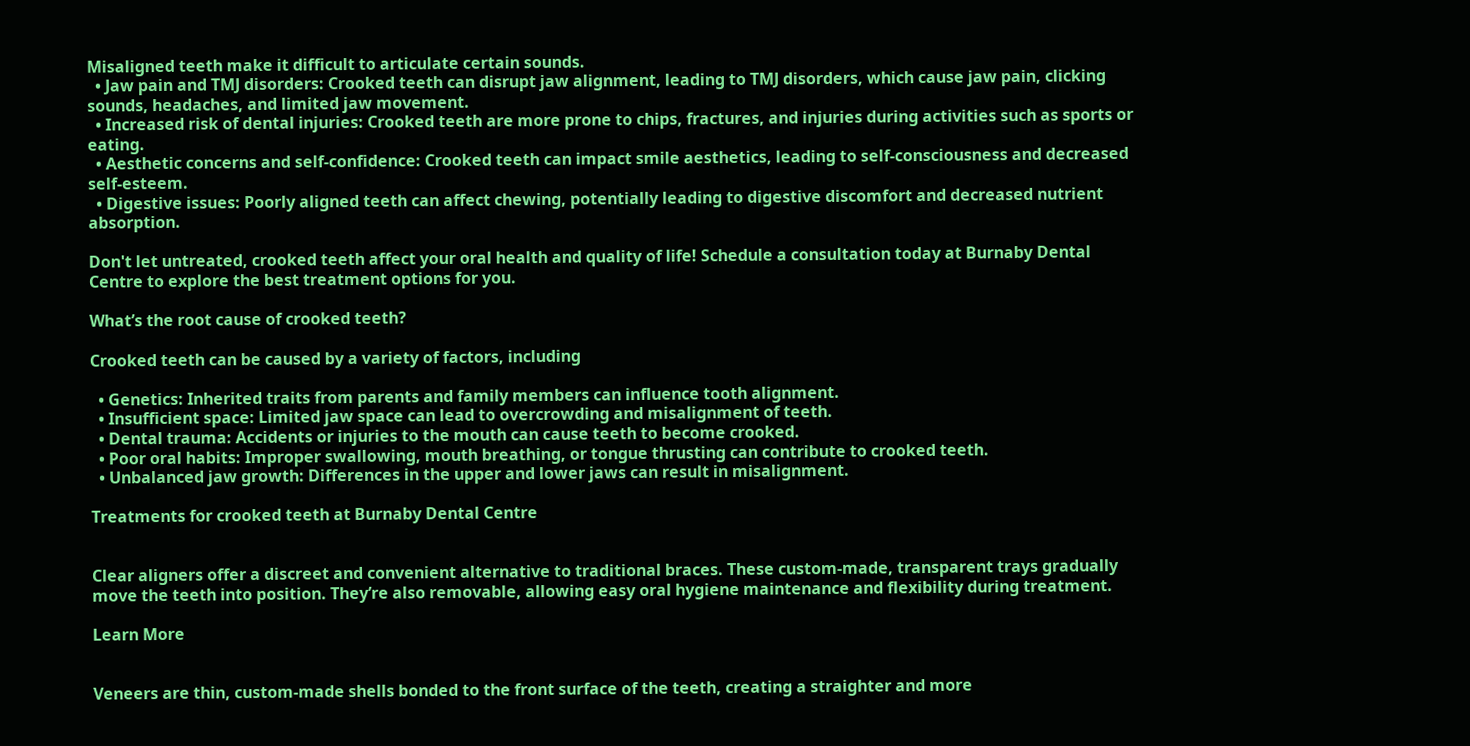Misaligned teeth make it difficult to articulate certain sounds.
  • Jaw pain and TMJ disorders: Crooked teeth can disrupt jaw alignment, leading to TMJ disorders, which cause jaw pain, clicking sounds, headaches, and limited jaw movement.
  • Increased risk of dental injuries: Crooked teeth are more prone to chips, fractures, and injuries during activities such as sports or eating.
  • Aesthetic concerns and self-confidence: Crooked teeth can impact smile aesthetics, leading to self-consciousness and decreased self-esteem.
  • Digestive issues: Poorly aligned teeth can affect chewing, potentially leading to digestive discomfort and decreased nutrient absorption.

Don't let untreated, crooked teeth affect your oral health and quality of life! Schedule a consultation today at Burnaby Dental Centre to explore the best treatment options for you.

What’s the root cause of crooked teeth?

Crooked teeth can be caused by a variety of factors, including

  • Genetics: Inherited traits from parents and family members can influence tooth alignment.
  • Insufficient space: Limited jaw space can lead to overcrowding and misalignment of teeth.
  • Dental trauma: Accidents or injuries to the mouth can cause teeth to become crooked.
  • Poor oral habits: Improper swallowing, mouth breathing, or tongue thrusting can contribute to crooked teeth.
  • Unbalanced jaw growth: Differences in the upper and lower jaws can result in misalignment.

Treatments for crooked teeth at Burnaby Dental Centre


Clear aligners offer a discreet and convenient alternative to traditional braces. These custom-made, transparent trays gradually move the teeth into position. They’re also removable, allowing easy oral hygiene maintenance and flexibility during treatment.

Learn More


Veneers are thin, custom-made shells bonded to the front surface of the teeth, creating a straighter and more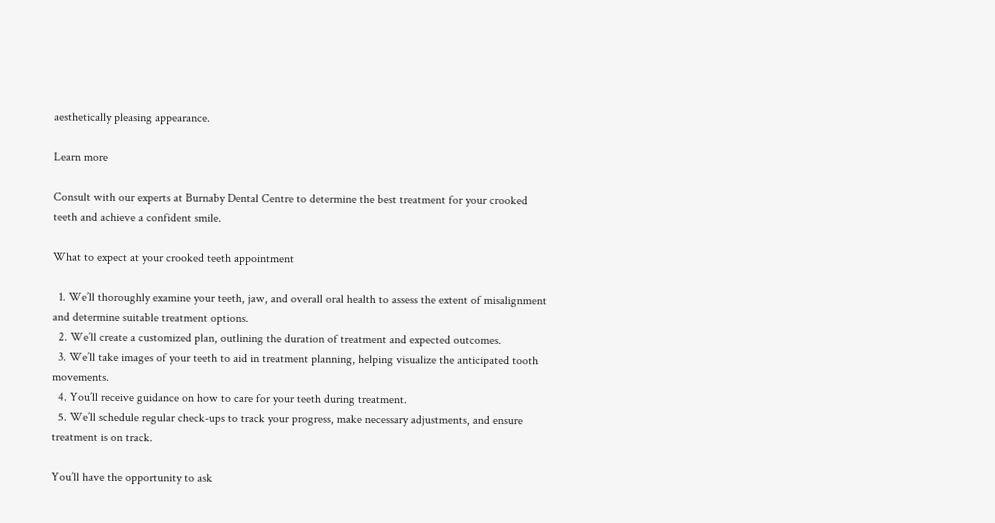aesthetically pleasing appearance.

Learn more

Consult with our experts at Burnaby Dental Centre to determine the best treatment for your crooked teeth and achieve a confident smile.

What to expect at your crooked teeth appointment

  1. We’ll thoroughly examine your teeth, jaw, and overall oral health to assess the extent of misalignment and determine suitable treatment options.
  2. We’ll create a customized plan, outlining the duration of treatment and expected outcomes.
  3. We’ll take images of your teeth to aid in treatment planning, helping visualize the anticipated tooth movements.
  4. You’ll receive guidance on how to care for your teeth during treatment.
  5. We’ll schedule regular check-ups to track your progress, make necessary adjustments, and ensure treatment is on track.

You’ll have the opportunity to ask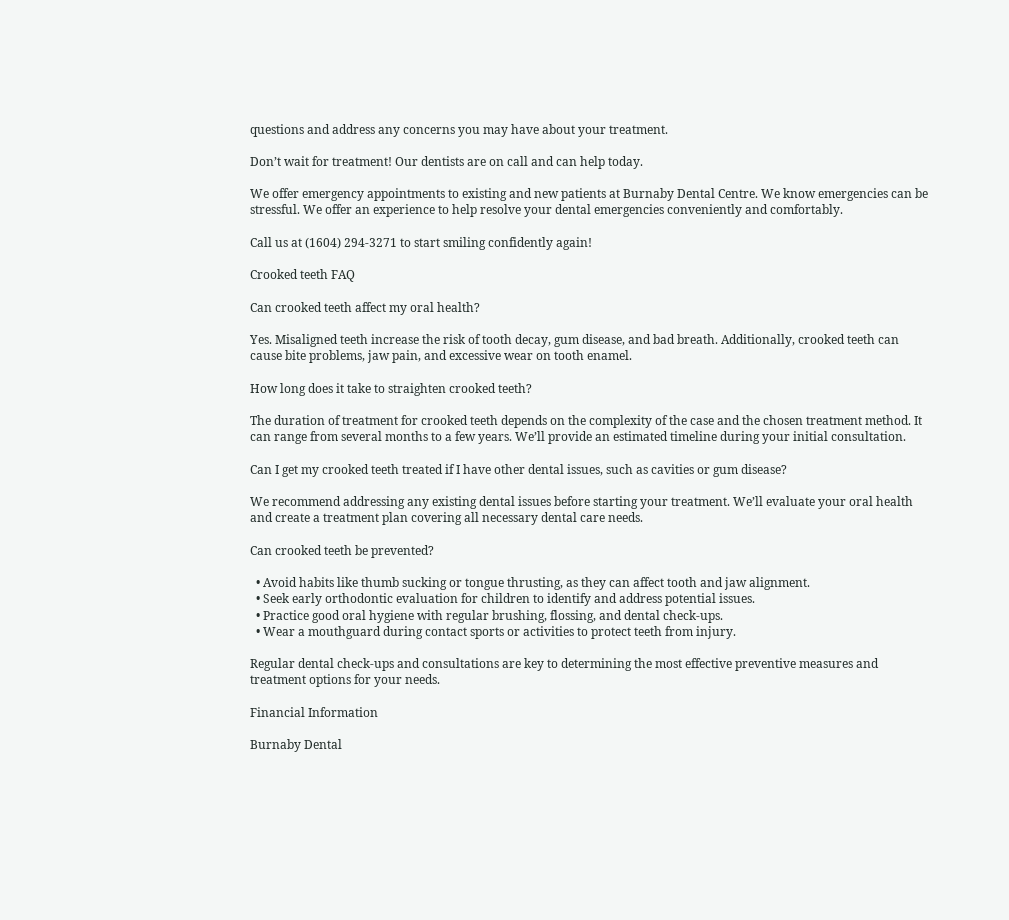questions and address any concerns you may have about your treatment.

Don’t wait for treatment! Our dentists are on call and can help today.

We offer emergency appointments to existing and new patients at Burnaby Dental Centre. We know emergencies can be stressful. We offer an experience to help resolve your dental emergencies conveniently and comfortably.

Call us at (1604) 294-3271 to start smiling confidently again!

Crooked teeth FAQ

Can crooked teeth affect my oral health?

Yes. Misaligned teeth increase the risk of tooth decay, gum disease, and bad breath. Additionally, crooked teeth can cause bite problems, jaw pain, and excessive wear on tooth enamel.

How long does it take to straighten crooked teeth?

The duration of treatment for crooked teeth depends on the complexity of the case and the chosen treatment method. It can range from several months to a few years. We’ll provide an estimated timeline during your initial consultation.

Can I get my crooked teeth treated if I have other dental issues, such as cavities or gum disease?

We recommend addressing any existing dental issues before starting your treatment. We’ll evaluate your oral health and create a treatment plan covering all necessary dental care needs.

Can crooked teeth be prevented?

  • Avoid habits like thumb sucking or tongue thrusting, as they can affect tooth and jaw alignment.
  • Seek early orthodontic evaluation for children to identify and address potential issues.
  • Practice good oral hygiene with regular brushing, flossing, and dental check-ups.
  • Wear a mouthguard during contact sports or activities to protect teeth from injury.

Regular dental check-ups and consultations are key to determining the most effective preventive measures and treatment options for your needs.

Financial Information

Burnaby Dental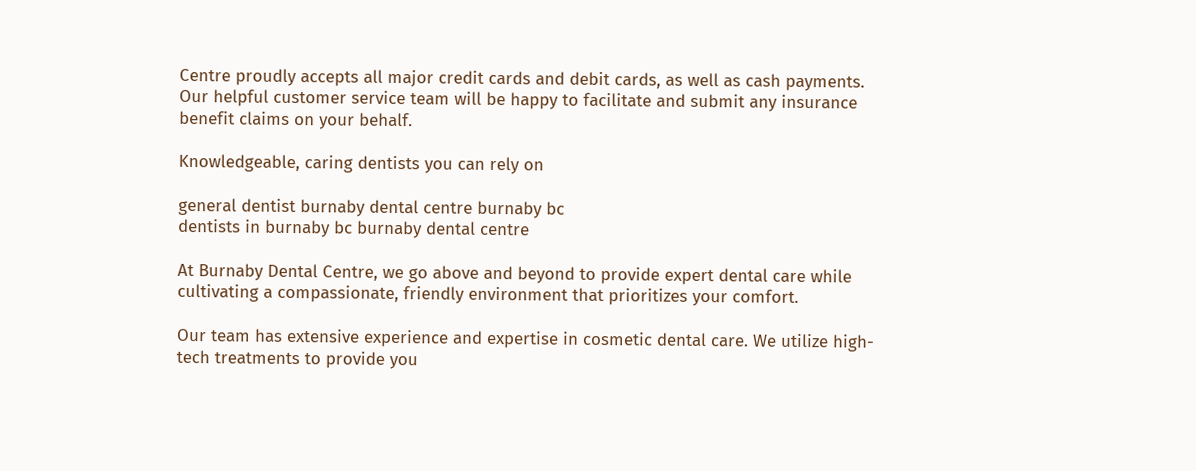Centre proudly accepts all major credit cards and debit cards, as well as cash payments. Our helpful customer service team will be happy to facilitate and submit any insurance benefit claims on your behalf.

Knowledgeable, caring dentists you can rely on

general dentist burnaby dental centre burnaby bc
dentists in burnaby bc burnaby dental centre

At Burnaby Dental Centre, we go above and beyond to provide expert dental care while cultivating a compassionate, friendly environment that prioritizes your comfort.

Our team has extensive experience and expertise in cosmetic dental care. We utilize high-tech treatments to provide you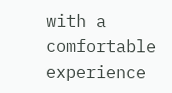with a comfortable experience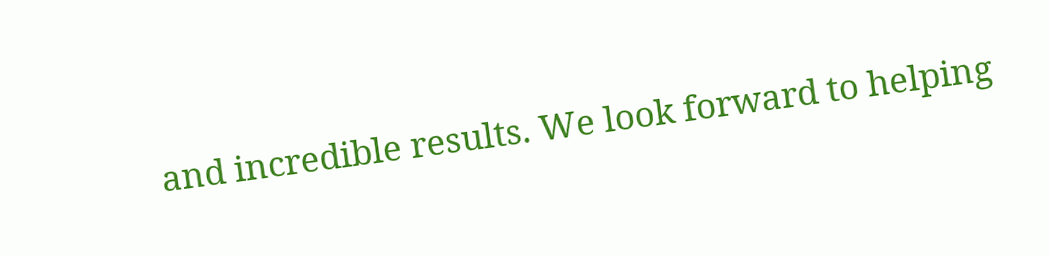and incredible results. We look forward to helping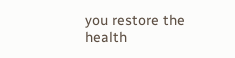you restore the health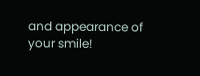and appearance of your smile!